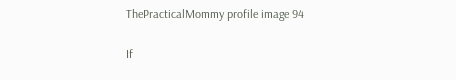ThePracticalMommy profile image 94

If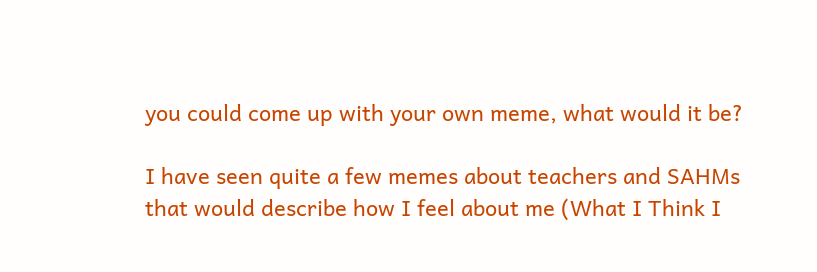you could come up with your own meme, what would it be?

I have seen quite a few memes about teachers and SAHMs that would describe how I feel about me (What I Think I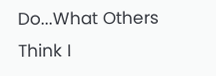Do...What Others Think I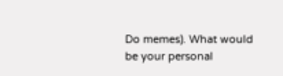Do memes). What would be your personal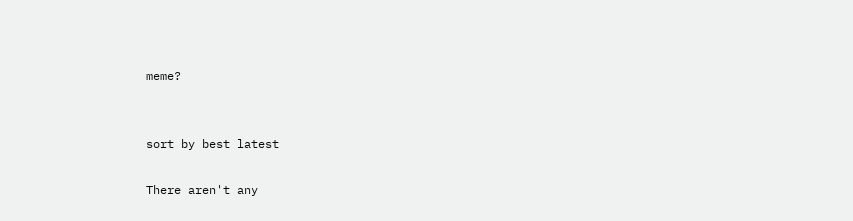meme?


sort by best latest

There aren't any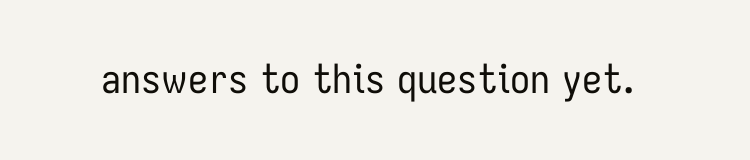answers to this question yet.